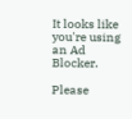It looks like you're using an Ad Blocker.

Please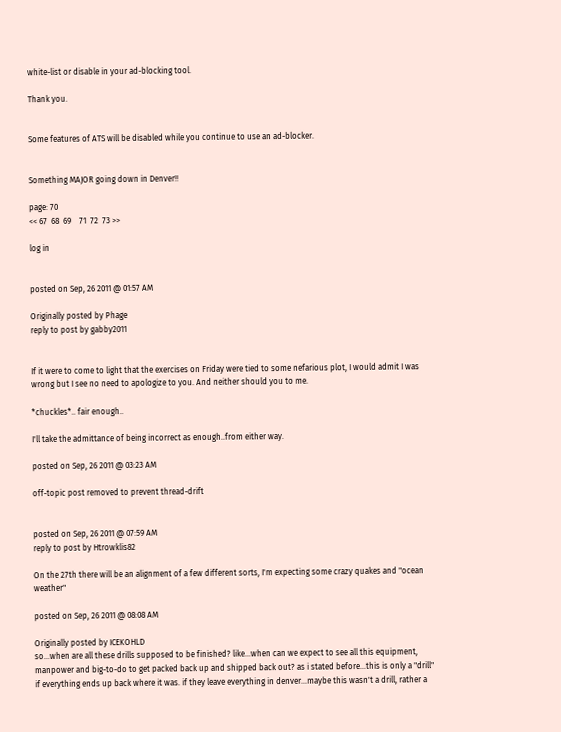white-list or disable in your ad-blocking tool.

Thank you.


Some features of ATS will be disabled while you continue to use an ad-blocker.


Something MAJOR going down in Denver!!

page: 70
<< 67  68  69    71  72  73 >>

log in


posted on Sep, 26 2011 @ 01:57 AM

Originally posted by Phage
reply to post by gabby2011


If it were to come to light that the exercises on Friday were tied to some nefarious plot, I would admit I was wrong but I see no need to apologize to you. And neither should you to me.

*chuckles*.. fair enough..

I'll take the admittance of being incorrect as enough..from either way.

posted on Sep, 26 2011 @ 03:23 AM

off-topic post removed to prevent thread-drift


posted on Sep, 26 2011 @ 07:59 AM
reply to post by Htrowklis82

On the 27th there will be an alignment of a few different sorts, I'm expecting some crazy quakes and "ocean weather"

posted on Sep, 26 2011 @ 08:08 AM

Originally posted by ICEKOHLD
so...when are all these drills supposed to be finished? like...when can we expect to see all this equipment, manpower and big-to-do to get packed back up and shipped back out? as i stated before...this is only a "drill" if everything ends up back where it was. if they leave everything in denver...maybe this wasn't a drill, rather a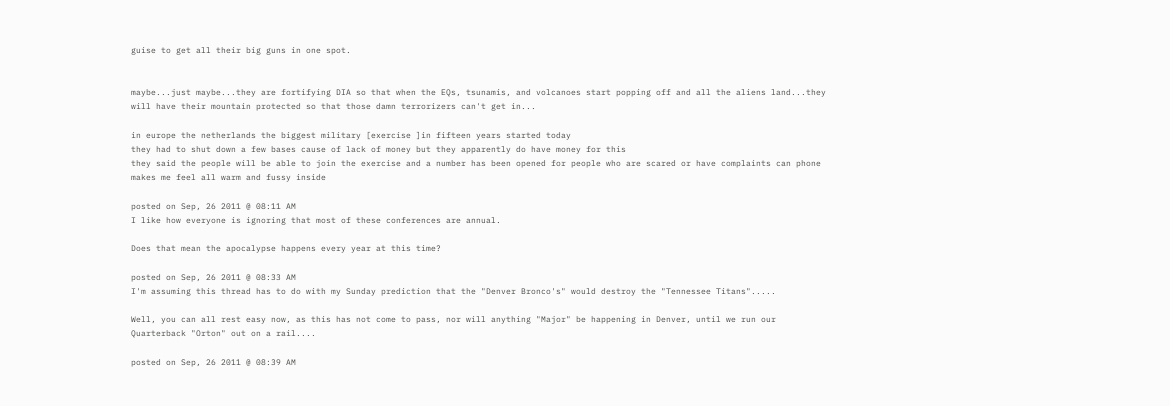guise to get all their big guns in one spot.


maybe...just maybe...they are fortifying DIA so that when the EQs, tsunamis, and volcanoes start popping off and all the aliens land...they will have their mountain protected so that those damn terrorizers can't get in...

in europe the netherlands the biggest military [exercise ]in fifteen years started today
they had to shut down a few bases cause of lack of money but they apparently do have money for this
they said the people will be able to join the exercise and a number has been opened for people who are scared or have complaints can phone
makes me feel all warm and fussy inside

posted on Sep, 26 2011 @ 08:11 AM
I like how everyone is ignoring that most of these conferences are annual.

Does that mean the apocalypse happens every year at this time?

posted on Sep, 26 2011 @ 08:33 AM
I'm assuming this thread has to do with my Sunday prediction that the "Denver Bronco's" would destroy the "Tennessee Titans".....

Well, you can all rest easy now, as this has not come to pass, nor will anything "Major" be happening in Denver, until we run our Quarterback "Orton" out on a rail....

posted on Sep, 26 2011 @ 08:39 AM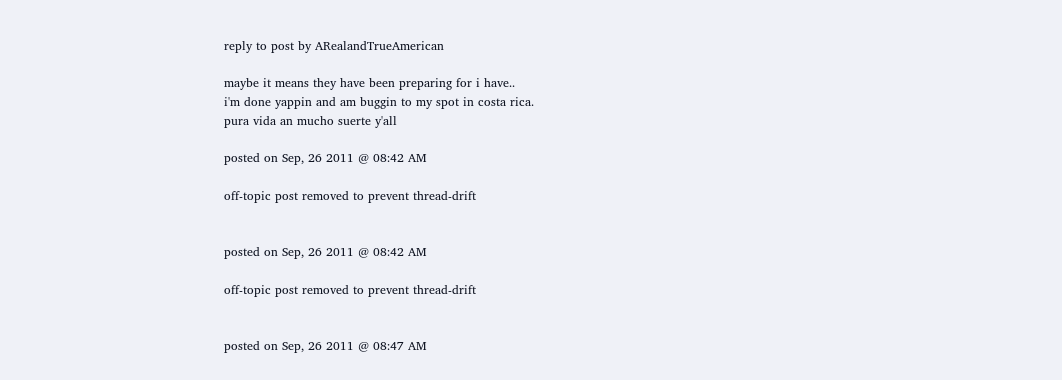reply to post by ARealandTrueAmerican

maybe it means they have been preparing for i have..
i'm done yappin and am buggin to my spot in costa rica.
pura vida an mucho suerte y'all

posted on Sep, 26 2011 @ 08:42 AM

off-topic post removed to prevent thread-drift


posted on Sep, 26 2011 @ 08:42 AM

off-topic post removed to prevent thread-drift


posted on Sep, 26 2011 @ 08:47 AM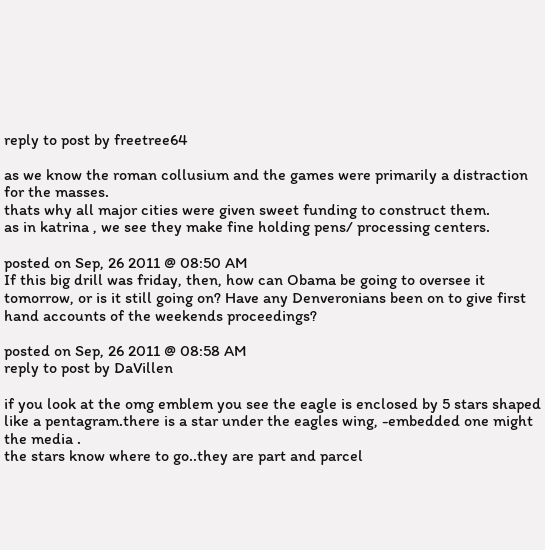reply to post by freetree64

as we know the roman collusium and the games were primarily a distraction for the masses.
thats why all major cities were given sweet funding to construct them.
as in katrina , we see they make fine holding pens/ processing centers.

posted on Sep, 26 2011 @ 08:50 AM
If this big drill was friday, then, how can Obama be going to oversee it tomorrow, or is it still going on? Have any Denveronians been on to give first hand accounts of the weekends proceedings?

posted on Sep, 26 2011 @ 08:58 AM
reply to post by DaVillen

if you look at the omg emblem you see the eagle is enclosed by 5 stars shaped like a pentagram.there is a star under the eagles wing, -embedded one might the media .
the stars know where to go..they are part and parcel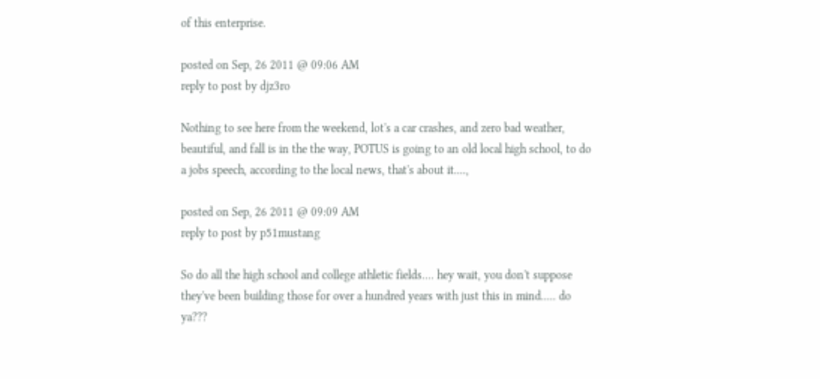of this enterprise.

posted on Sep, 26 2011 @ 09:06 AM
reply to post by djz3ro

Nothing to see here from the weekend, lot's a car crashes, and zero bad weather, beautiful, and fall is in the the way, POTUS is going to an old local high school, to do a jobs speech, according to the local news, that's about it....,

posted on Sep, 26 2011 @ 09:09 AM
reply to post by p51mustang

So do all the high school and college athletic fields.... hey wait, you don't suppose they've been building those for over a hundred years with just this in mind..... do ya???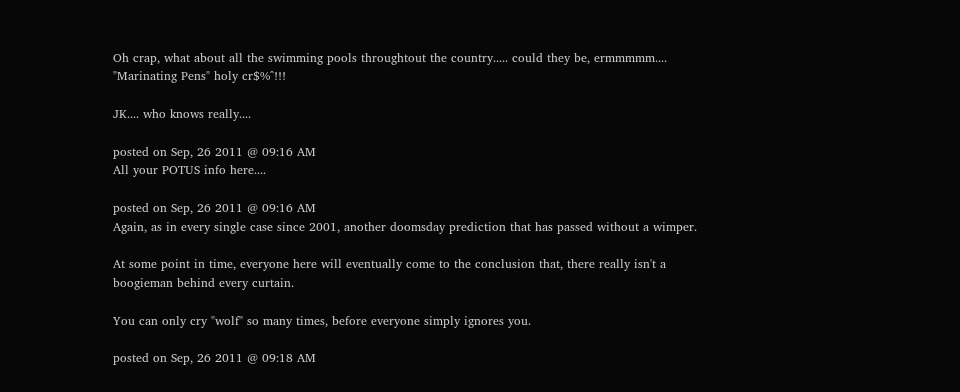Oh crap, what about all the swimming pools throughtout the country..... could they be, ermmmmm....
"Marinating Pens" holy cr$%^!!!

JK.... who knows really....

posted on Sep, 26 2011 @ 09:16 AM
All your POTUS info here....

posted on Sep, 26 2011 @ 09:16 AM
Again, as in every single case since 2001, another doomsday prediction that has passed without a wimper.

At some point in time, everyone here will eventually come to the conclusion that, there really isn't a boogieman behind every curtain.

You can only cry "wolf" so many times, before everyone simply ignores you.

posted on Sep, 26 2011 @ 09:18 AM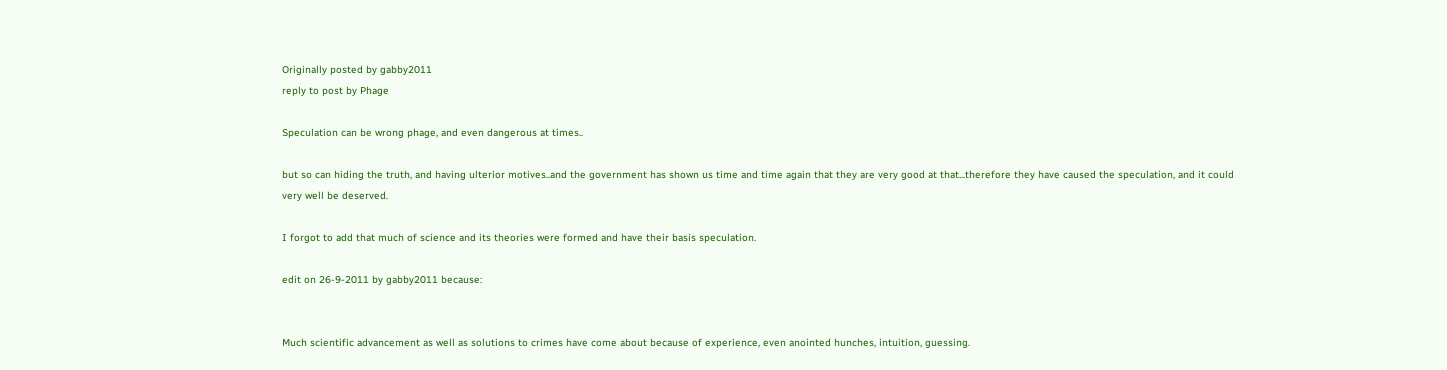Originally posted by gabby2011
reply to post by Phage

Speculation can be wrong phage, and even dangerous at times..

but so can hiding the truth, and having ulterior motives..and the government has shown us time and time again that they are very good at that...therefore they have caused the speculation, and it could very well be deserved.

I forgot to add that much of science and its theories were formed and have their basis speculation.

edit on 26-9-2011 by gabby2011 because:


Much scientific advancement as well as solutions to crimes have come about because of experience, even anointed hunches, intuition, guessing.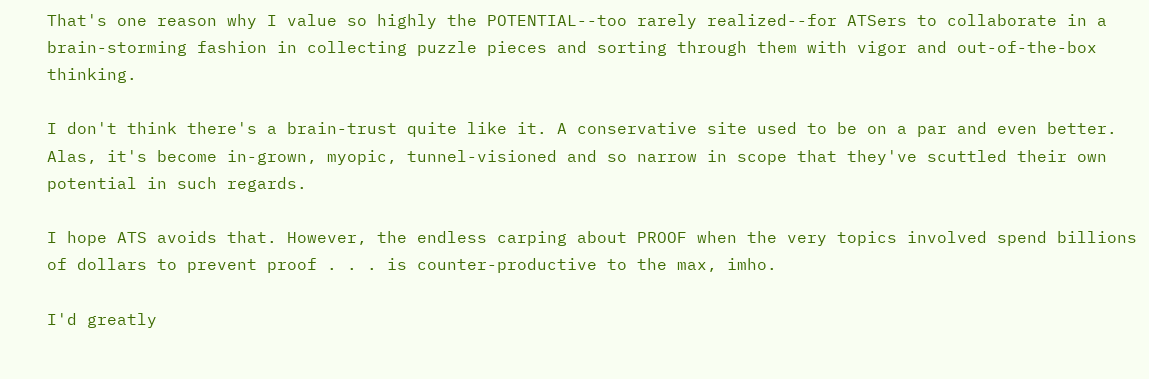That's one reason why I value so highly the POTENTIAL--too rarely realized--for ATSers to collaborate in a brain-storming fashion in collecting puzzle pieces and sorting through them with vigor and out-of-the-box thinking.

I don't think there's a brain-trust quite like it. A conservative site used to be on a par and even better. Alas, it's become in-grown, myopic, tunnel-visioned and so narrow in scope that they've scuttled their own potential in such regards.

I hope ATS avoids that. However, the endless carping about PROOF when the very topics involved spend billions of dollars to prevent proof . . . is counter-productive to the max, imho.

I'd greatly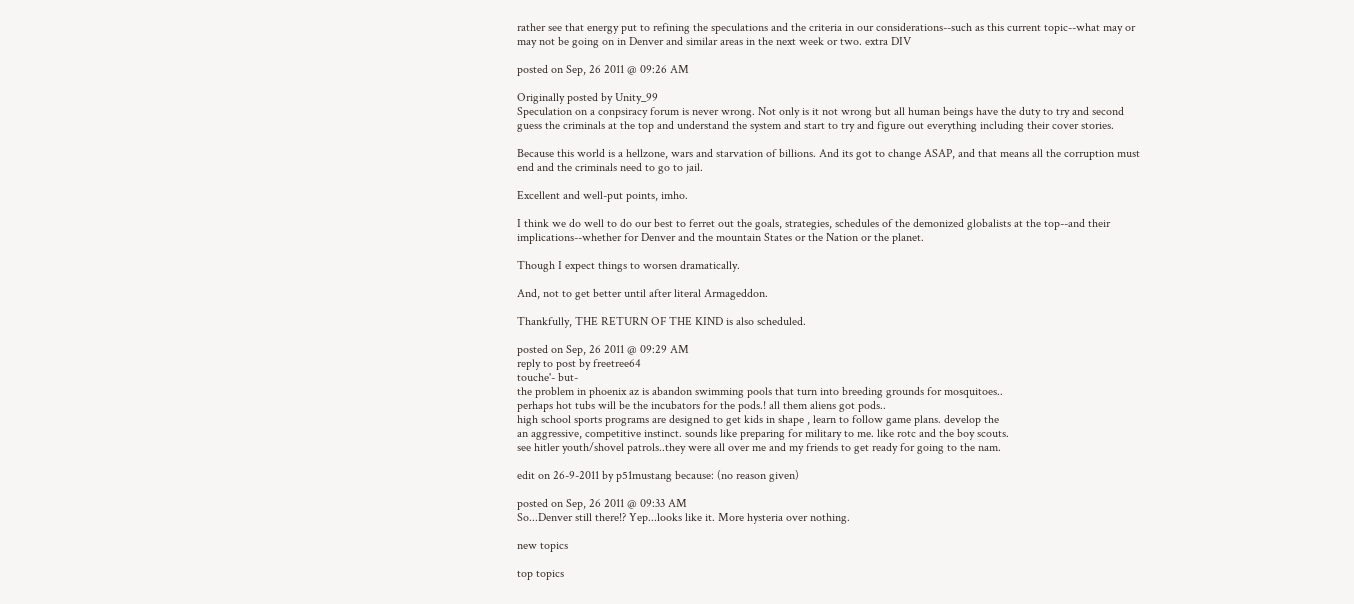rather see that energy put to refining the speculations and the criteria in our considerations--such as this current topic--what may or may not be going on in Denver and similar areas in the next week or two. extra DIV

posted on Sep, 26 2011 @ 09:26 AM

Originally posted by Unity_99
Speculation on a conpsiracy forum is never wrong. Not only is it not wrong but all human beings have the duty to try and second guess the criminals at the top and understand the system and start to try and figure out everything including their cover stories.

Because this world is a hellzone, wars and starvation of billions. And its got to change ASAP, and that means all the corruption must end and the criminals need to go to jail.

Excellent and well-put points, imho.

I think we do well to do our best to ferret out the goals, strategies, schedules of the demonized globalists at the top--and their implications--whether for Denver and the mountain States or the Nation or the planet.

Though I expect things to worsen dramatically.

And, not to get better until after literal Armageddon.

Thankfully, THE RETURN OF THE KIND is also scheduled.

posted on Sep, 26 2011 @ 09:29 AM
reply to post by freetree64
touche'- but-
the problem in phoenix az is abandon swimming pools that turn into breeding grounds for mosquitoes..
perhaps hot tubs will be the incubators for the pods.! all them aliens got pods..
high school sports programs are designed to get kids in shape , learn to follow game plans. develop the
an aggressive, competitive instinct. sounds like preparing for military to me. like rotc and the boy scouts.
see hitler youth/shovel patrols..they were all over me and my friends to get ready for going to the nam.

edit on 26-9-2011 by p51mustang because: (no reason given)

posted on Sep, 26 2011 @ 09:33 AM
So...Denver still there!? Yep...looks like it. More hysteria over nothing.

new topics

top topics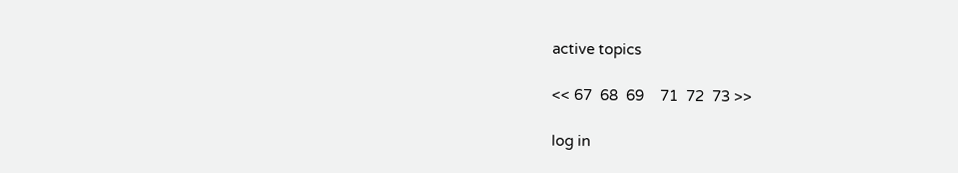active topics

<< 67  68  69    71  72  73 >>

log in